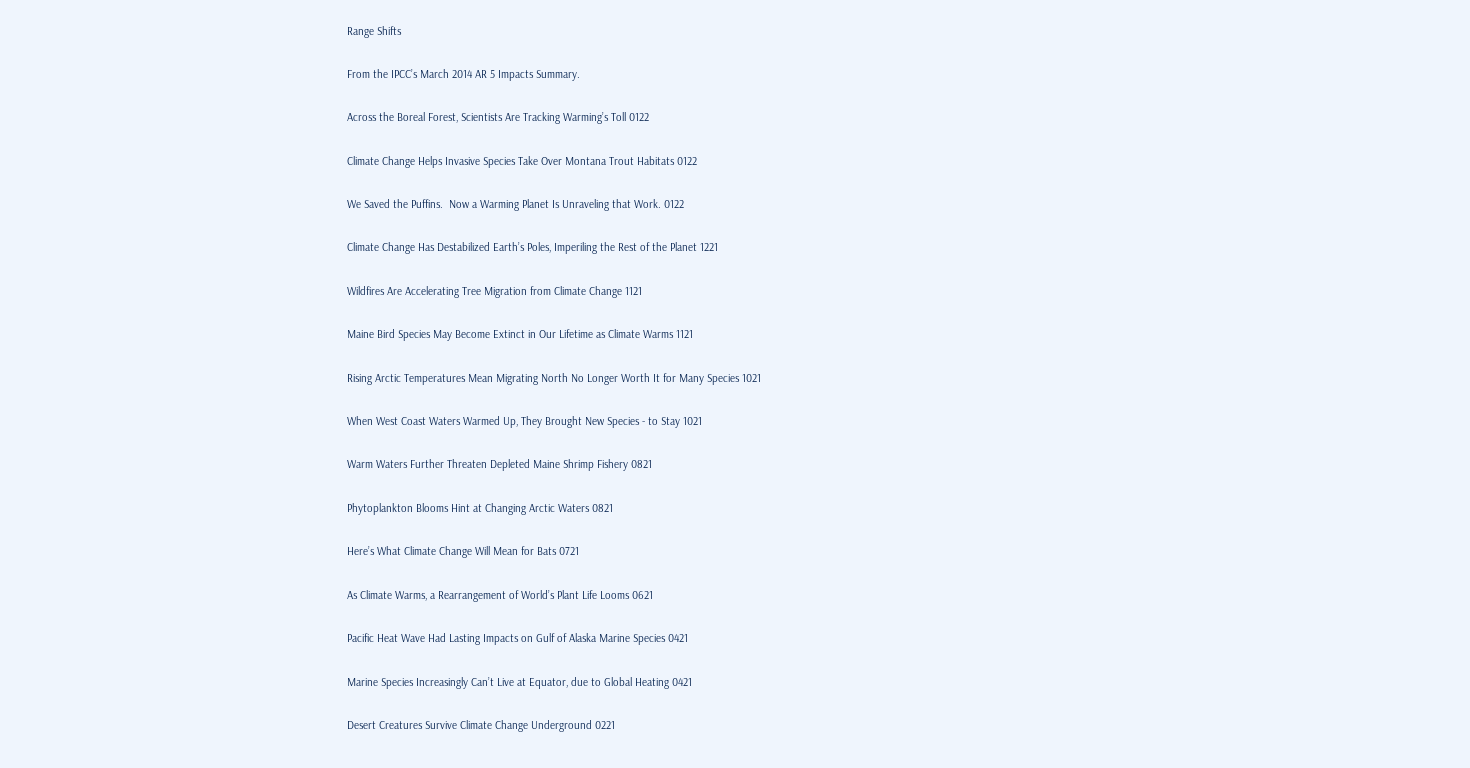Range Shifts

From the IPCC’s March 2014 AR 5 Impacts Summary.

Across the Boreal Forest, Scientists Are Tracking Warming’s Toll 0122

Climate Change Helps Invasive Species Take Over Montana Trout Habitats 0122

We Saved the Puffins.  Now a Warming Planet Is Unraveling that Work. 0122

Climate Change Has Destabilized Earth’s Poles, Imperiling the Rest of the Planet 1221

Wildfires Are Accelerating Tree Migration from Climate Change 1121

Maine Bird Species May Become Extinct in Our Lifetime as Climate Warms 1121

Rising Arctic Temperatures Mean Migrating North No Longer Worth It for Many Species 1021

When West Coast Waters Warmed Up, They Brought New Species - to Stay 1021

Warm Waters Further Threaten Depleted Maine Shrimp Fishery 0821

Phytoplankton Blooms Hint at Changing Arctic Waters 0821

Here’s What Climate Change Will Mean for Bats 0721

As Climate Warms, a Rearrangement of World’s Plant Life Looms 0621

Pacific Heat Wave Had Lasting Impacts on Gulf of Alaska Marine Species 0421

Marine Species Increasingly Can’t Live at Equator, due to Global Heating 0421

Desert Creatures Survive Climate Change Underground 0221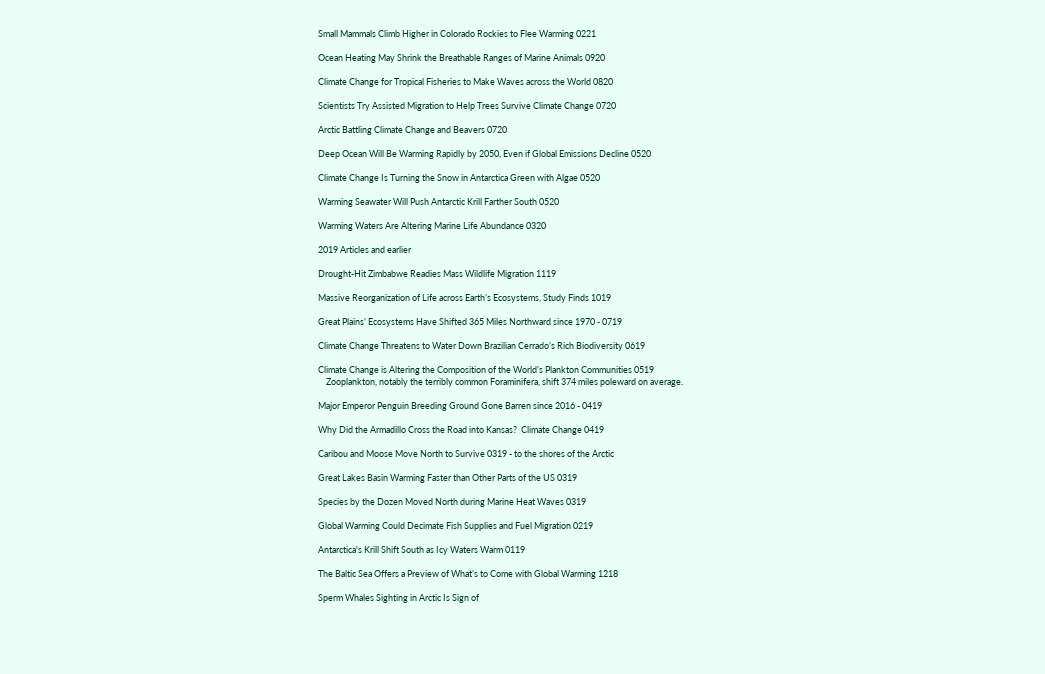Small Mammals Climb Higher in Colorado Rockies to Flee Warming 0221

Ocean Heating May Shrink the Breathable Ranges of Marine Animals 0920

Climate Change for Tropical Fisheries to Make Waves across the World 0820

Scientists Try Assisted Migration to Help Trees Survive Climate Change 0720

Arctic Battling Climate Change and Beavers 0720

Deep Ocean Will Be Warming Rapidly by 2050, Even if Global Emissions Decline 0520

Climate Change Is Turning the Snow in Antarctica Green with Algae 0520

Warming Seawater Will Push Antarctic Krill Farther South 0520

Warming Waters Are Altering Marine Life Abundance 0320

2019 Articles and earlier

Drought-Hit Zimbabwe Readies Mass Wildlife Migration 1119

Massive Reorganization of Life across Earth’s Ecosystems, Study Finds 1019

Great Plains’ Ecosystems Have Shifted 365 Miles Northward since 1970 - 0719

Climate Change Threatens to Water Down Brazilian Cerrado’s Rich Biodiversity 0619

Climate Change is Altering the Composition of the World’s Plankton Communities 0519
    Zooplankton, notably the terribly common Foraminifera, shift 374 miles poleward on average.

Major Emperor Penguin Breeding Ground Gone Barren since 2016 - 0419

Why Did the Armadillo Cross the Road into Kansas?  Climate Change 0419

Caribou and Moose Move North to Survive 0319 - to the shores of the Arctic

Great Lakes Basin Warming Faster than Other Parts of the US 0319

Species by the Dozen Moved North during Marine Heat Waves 0319

Global Warming Could Decimate Fish Supplies and Fuel Migration 0219

Antarctica's Krill Shift South as Icy Waters Warm 0119

The Baltic Sea Offers a Preview of What’s to Come with Global Warming 1218

Sperm Whales Sighting in Arctic Is Sign of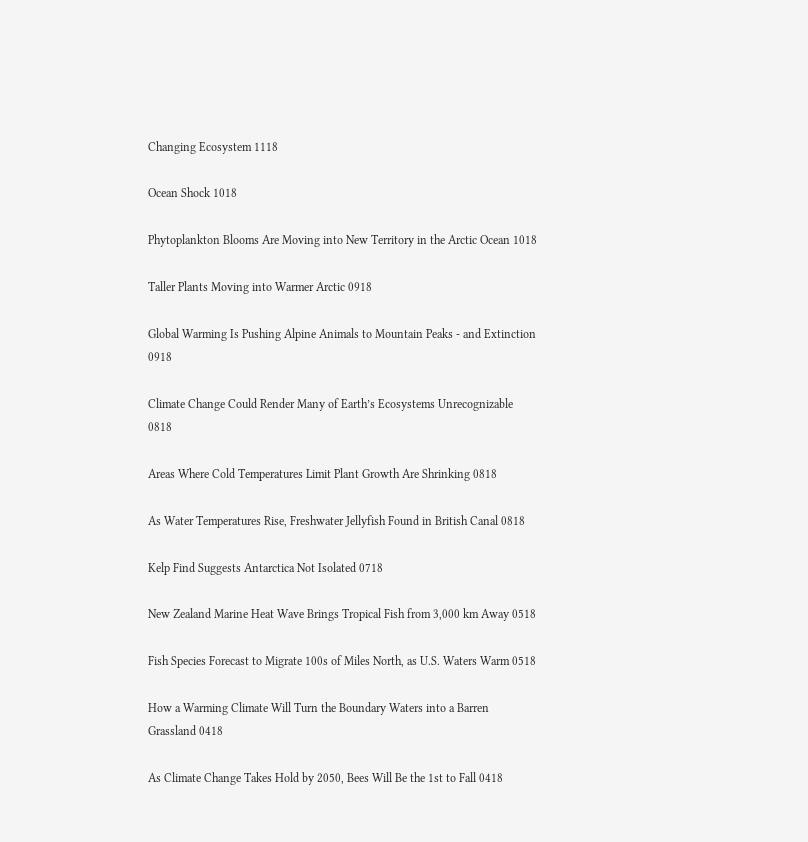Changing Ecosystem 1118

Ocean Shock 1018

Phytoplankton Blooms Are Moving into New Territory in the Arctic Ocean 1018

Taller Plants Moving into Warmer Arctic 0918

Global Warming Is Pushing Alpine Animals to Mountain Peaks - and Extinction 0918

Climate Change Could Render Many of Earth’s Ecosystems Unrecognizable 0818

Areas Where Cold Temperatures Limit Plant Growth Are Shrinking 0818

As Water Temperatures Rise, Freshwater Jellyfish Found in British Canal 0818

Kelp Find Suggests Antarctica Not Isolated 0718

New Zealand Marine Heat Wave Brings Tropical Fish from 3,000 km Away 0518

Fish Species Forecast to Migrate 100s of Miles North, as U.S. Waters Warm 0518

How a Warming Climate Will Turn the Boundary Waters into a Barren Grassland 0418

As Climate Change Takes Hold by 2050, Bees Will Be the 1st to Fall 0418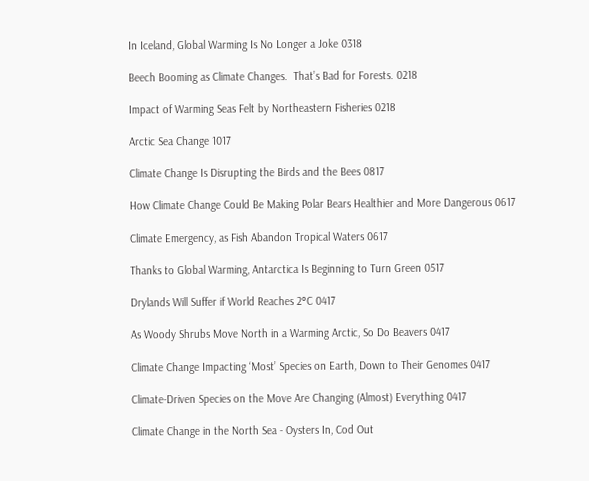In Iceland, Global Warming Is No Longer a Joke 0318

Beech Booming as Climate Changes.  That’s Bad for Forests. 0218

Impact of Warming Seas Felt by Northeastern Fisheries 0218

Arctic Sea Change 1017

Climate Change Is Disrupting the Birds and the Bees 0817

How Climate Change Could Be Making Polar Bears Healthier and More Dangerous 0617

Climate Emergency, as Fish Abandon Tropical Waters 0617

Thanks to Global Warming, Antarctica Is Beginning to Turn Green 0517

Drylands Will Suffer if World Reaches 2°C 0417

As Woody Shrubs Move North in a Warming Arctic, So Do Beavers 0417

Climate Change Impacting ‘Most’ Species on Earth, Down to Their Genomes 0417

Climate-Driven Species on the Move Are Changing (Almost) Everything 0417

Climate Change in the North Sea - Oysters In, Cod Out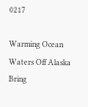0217

Warming Ocean Waters Off Alaska Bring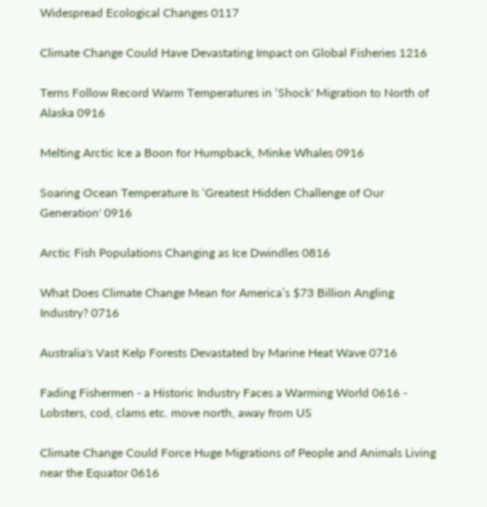Widespread Ecological Changes 0117

Climate Change Could Have Devastating Impact on Global Fisheries 1216

Terns Follow Record Warm Temperatures in ‘Shock' Migration to North of Alaska 0916

Melting Arctic Ice a Boon for Humpback, Minke Whales 0916

Soaring Ocean Temperature Is ‘Greatest Hidden Challenge of Our Generation' 0916

Arctic Fish Populations Changing as Ice Dwindles 0816

What Does Climate Change Mean for America’s $73 Billion Angling Industry? 0716

Australia's Vast Kelp Forests Devastated by Marine Heat Wave 0716

Fading Fishermen - a Historic Industry Faces a Warming World 0616 - Lobsters, cod, clams etc. move north, away from US

Climate Change Could Force Huge Migrations of People and Animals Living near the Equator 0616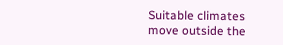Suitable climates move outside the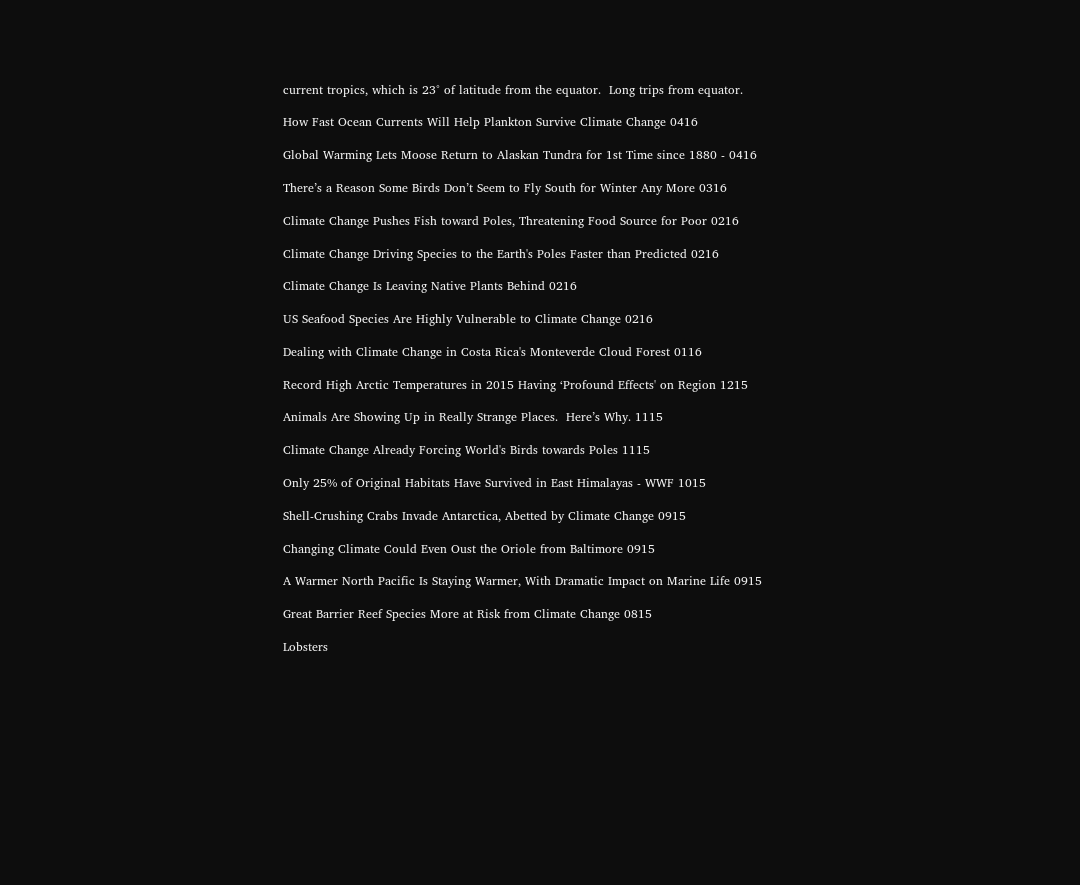current tropics, which is 23° of latitude from the equator.  Long trips from equator.

How Fast Ocean Currents Will Help Plankton Survive Climate Change 0416

Global Warming Lets Moose Return to Alaskan Tundra for 1st Time since 1880 - 0416

There’s a Reason Some Birds Don’t Seem to Fly South for Winter Any More 0316

Climate Change Pushes Fish toward Poles, Threatening Food Source for Poor 0216

Climate Change Driving Species to the Earth's Poles Faster than Predicted 0216

Climate Change Is Leaving Native Plants Behind 0216

US Seafood Species Are Highly Vulnerable to Climate Change 0216

Dealing with Climate Change in Costa Rica's Monteverde Cloud Forest 0116

Record High Arctic Temperatures in 2015 Having ‘Profound Effects' on Region 1215

Animals Are Showing Up in Really Strange Places.  Here’s Why. 1115

Climate Change Already Forcing World's Birds towards Poles 1115

Only 25% of Original Habitats Have Survived in East Himalayas - WWF 1015

Shell-Crushing Crabs Invade Antarctica, Abetted by Climate Change 0915

Changing Climate Could Even Oust the Oriole from Baltimore 0915

A Warmer North Pacific Is Staying Warmer, With Dramatic Impact on Marine Life 0915

Great Barrier Reef Species More at Risk from Climate Change 0815

Lobsters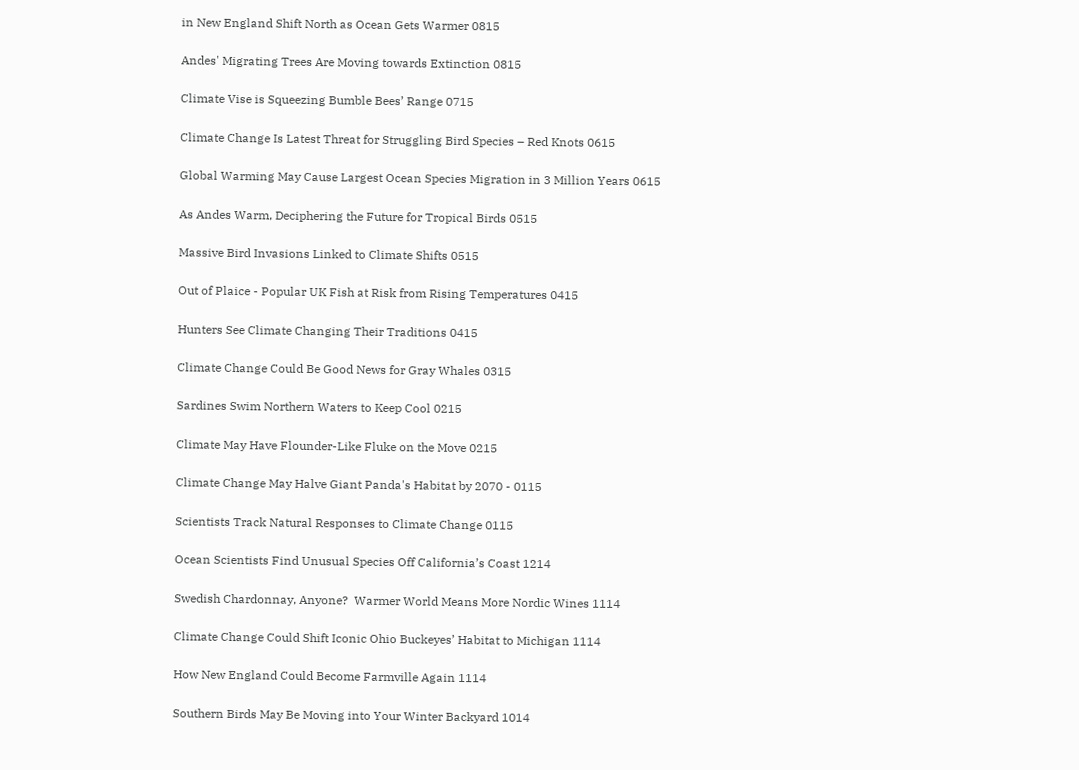in New England Shift North as Ocean Gets Warmer 0815

Andes' Migrating Trees Are Moving towards Extinction 0815

Climate Vise is Squeezing Bumble Bees’ Range 0715

Climate Change Is Latest Threat for Struggling Bird Species – Red Knots 0615

Global Warming May Cause Largest Ocean Species Migration in 3 Million Years 0615

As Andes Warm, Deciphering the Future for Tropical Birds 0515

Massive Bird Invasions Linked to Climate Shifts 0515

Out of Plaice - Popular UK Fish at Risk from Rising Temperatures 0415

Hunters See Climate Changing Their Traditions 0415

Climate Change Could Be Good News for Gray Whales 0315

Sardines Swim Northern Waters to Keep Cool 0215

Climate May Have Flounder-Like Fluke on the Move 0215

Climate Change May Halve Giant Panda's Habitat by 2070 - 0115

Scientists Track Natural Responses to Climate Change 0115

Ocean Scientists Find Unusual Species Off California’s Coast 1214

Swedish Chardonnay, Anyone?  Warmer World Means More Nordic Wines 1114

Climate Change Could Shift Iconic Ohio Buckeyes’ Habitat to Michigan 1114

How New England Could Become Farmville Again 1114

Southern Birds May Be Moving into Your Winter Backyard 1014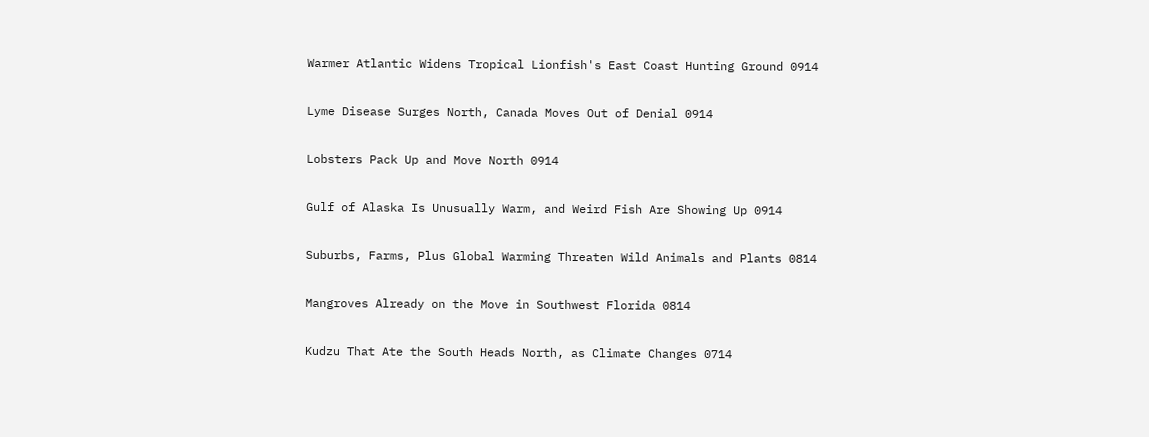Warmer Atlantic Widens Tropical Lionfish's East Coast Hunting Ground 0914

Lyme Disease Surges North, Canada Moves Out of Denial 0914

Lobsters Pack Up and Move North 0914

Gulf of Alaska Is Unusually Warm, and Weird Fish Are Showing Up 0914

Suburbs, Farms, Plus Global Warming Threaten Wild Animals and Plants 0814

Mangroves Already on the Move in Southwest Florida 0814

Kudzu That Ate the South Heads North, as Climate Changes 0714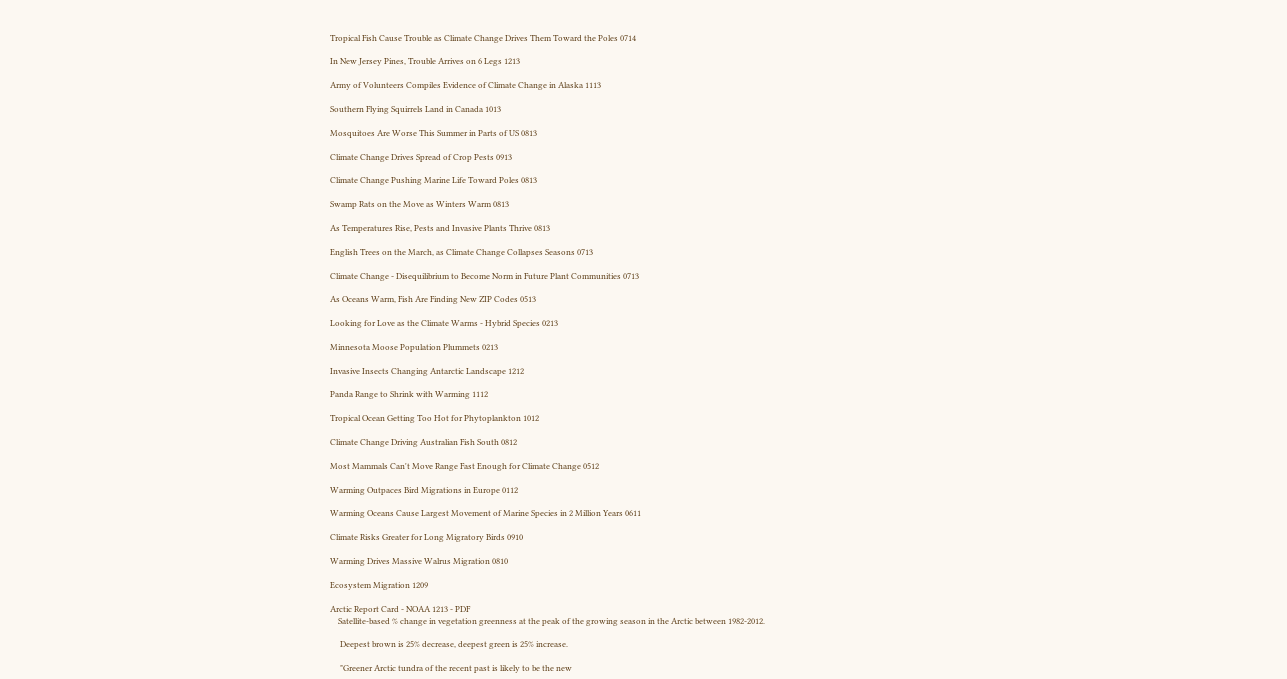Tropical Fish Cause Trouble as Climate Change Drives Them Toward the Poles 0714

In New Jersey Pines, Trouble Arrives on 6 Legs 1213

Army of Volunteers Compiles Evidence of Climate Change in Alaska 1113

Southern Flying Squirrels Land in Canada 1013

Mosquitoes Are Worse This Summer in Parts of US 0813

Climate Change Drives Spread of Crop Pests 0913

Climate Change Pushing Marine Life Toward Poles 0813

Swamp Rats on the Move as Winters Warm 0813

As Temperatures Rise, Pests and Invasive Plants Thrive 0813

English Trees on the March, as Climate Change Collapses Seasons 0713

Climate Change - Disequilibrium to Become Norm in Future Plant Communities 0713

As Oceans Warm, Fish Are Finding New ZIP Codes 0513

Looking for Love as the Climate Warms - Hybrid Species 0213

Minnesota Moose Population Plummets 0213

Invasive Insects Changing Antarctic Landscape 1212

Panda Range to Shrink with Warming 1112

Tropical Ocean Getting Too Hot for Phytoplankton 1012

Climate Change Driving Australian Fish South 0812

Most Mammals Can't Move Range Fast Enough for Climate Change 0512

Warming Outpaces Bird Migrations in Europe 0112

Warming Oceans Cause Largest Movement of Marine Species in 2 Million Years 0611

Climate Risks Greater for Long Migratory Birds 0910

Warming Drives Massive Walrus Migration 0810

Ecosystem Migration 1209

Arctic Report Card - NOAA 1213 - PDF
    Satellite-based % change in vegetation greenness at the peak of the growing season in the Arctic between 1982-2012.

     Deepest brown is 25% decrease, deepest green is 25% increase.

     "Greener Arctic tundra of the recent past is likely to be the new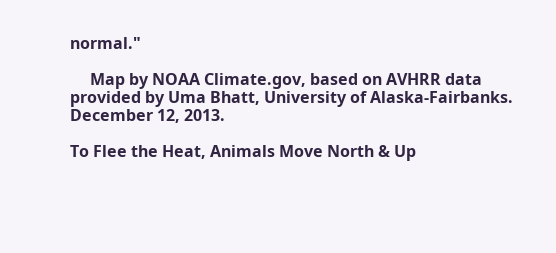normal."

     Map by NOAA Climate.gov, based on AVHRR data provided by Uma Bhatt, University of Alaska-Fairbanks.  December 12, 2013.

To Flee the Heat, Animals Move North & Up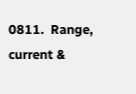0811.  Range, current &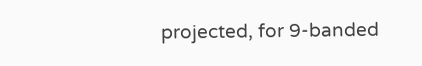projected, for 9-banded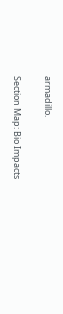armadillo.

Section Map: Bio Impacts